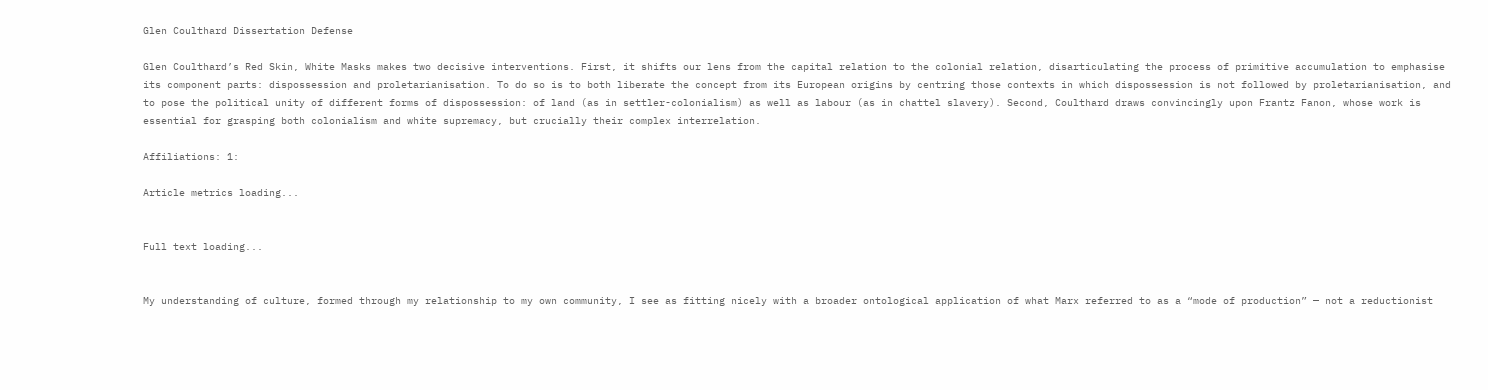Glen Coulthard Dissertation Defense

Glen Coulthard’s Red Skin, White Masks makes two decisive interventions. First, it shifts our lens from the capital relation to the colonial relation, disarticulating the process of primitive accumulation to emphasise its component parts: dispossession and proletarianisation. To do so is to both liberate the concept from its European origins by centring those contexts in which dispossession is not followed by proletarianisation, and to pose the political unity of different forms of dispossession: of land (as in settler-colonialism) as well as labour (as in chattel slavery). Second, Coulthard draws convincingly upon Frantz Fanon, whose work is essential for grasping both colonialism and white supremacy, but crucially their complex interrelation.

Affiliations: 1:

Article metrics loading...


Full text loading...


My understanding of culture, formed through my relationship to my own community, I see as fitting nicely with a broader ontological application of what Marx referred to as a “mode of production” — not a reductionist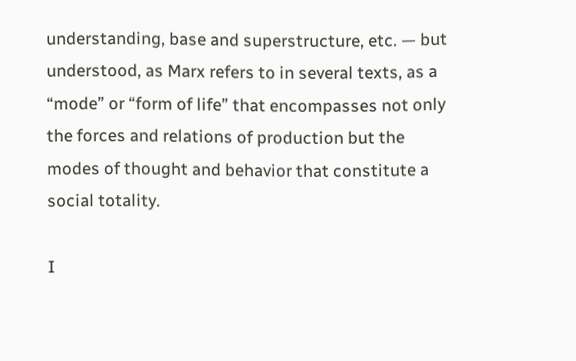understanding, base and superstructure, etc. — but understood, as Marx refers to in several texts, as a “mode” or “form of life” that encompasses not only the forces and relations of production but the modes of thought and behavior that constitute a social totality.

I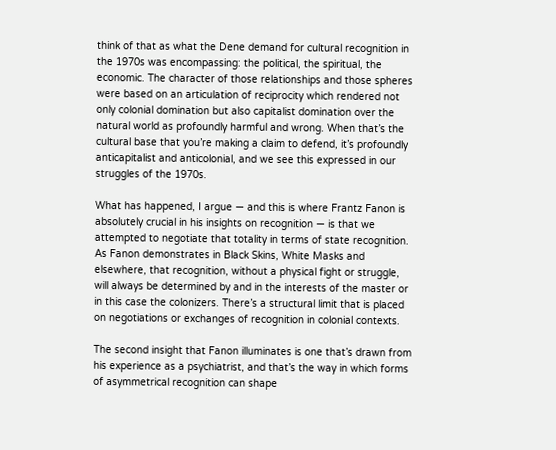think of that as what the Dene demand for cultural recognition in the 1970s was encompassing: the political, the spiritual, the economic. The character of those relationships and those spheres were based on an articulation of reciprocity which rendered not only colonial domination but also capitalist domination over the natural world as profoundly harmful and wrong. When that’s the cultural base that you’re making a claim to defend, it’s profoundly anticapitalist and anticolonial, and we see this expressed in our struggles of the 1970s.

What has happened, I argue — and this is where Frantz Fanon is absolutely crucial in his insights on recognition — is that we attempted to negotiate that totality in terms of state recognition. As Fanon demonstrates in Black Skins, White Masks and elsewhere, that recognition, without a physical fight or struggle, will always be determined by and in the interests of the master or in this case the colonizers. There’s a structural limit that is placed on negotiations or exchanges of recognition in colonial contexts.

The second insight that Fanon illuminates is one that’s drawn from his experience as a psychiatrist, and that’s the way in which forms of asymmetrical recognition can shape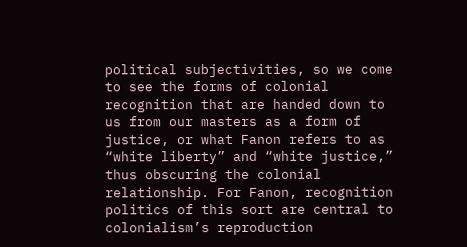political subjectivities, so we come to see the forms of colonial recognition that are handed down to us from our masters as a form of justice, or what Fanon refers to as “white liberty” and “white justice,” thus obscuring the colonial relationship. For Fanon, recognition politics of this sort are central to colonialism’s reproduction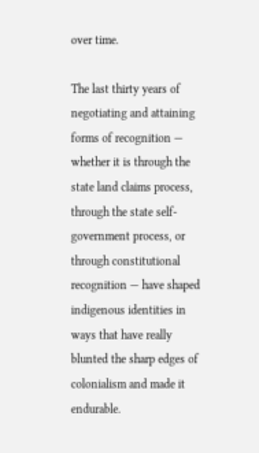over time.

The last thirty years of negotiating and attaining forms of recognition — whether it is through the state land claims process, through the state self-government process, or through constitutional recognition — have shaped indigenous identities in ways that have really blunted the sharp edges of colonialism and made it endurable.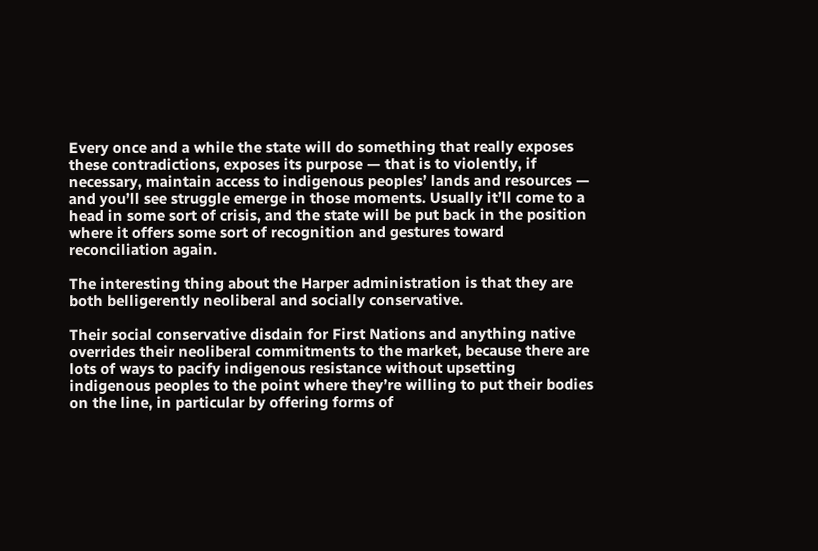Every once and a while the state will do something that really exposes these contradictions, exposes its purpose — that is to violently, if necessary, maintain access to indigenous peoples’ lands and resources — and you’ll see struggle emerge in those moments. Usually it’ll come to a head in some sort of crisis, and the state will be put back in the position where it offers some sort of recognition and gestures toward reconciliation again.

The interesting thing about the Harper administration is that they are both belligerently neoliberal and socially conservative.

Their social conservative disdain for First Nations and anything native overrides their neoliberal commitments to the market, because there are lots of ways to pacify indigenous resistance without upsetting indigenous peoples to the point where they’re willing to put their bodies on the line, in particular by offering forms of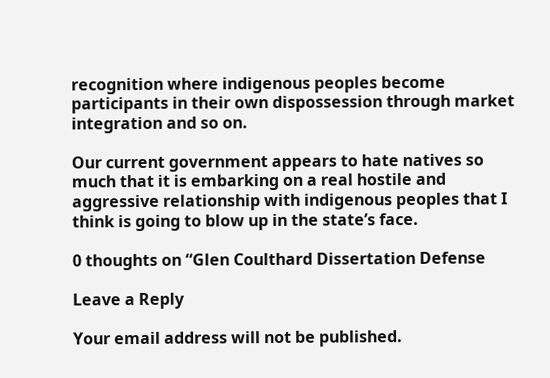recognition where indigenous peoples become participants in their own dispossession through market integration and so on.

Our current government appears to hate natives so much that it is embarking on a real hostile and aggressive relationship with indigenous peoples that I think is going to blow up in the state’s face.

0 thoughts on “Glen Coulthard Dissertation Defense

Leave a Reply

Your email address will not be published.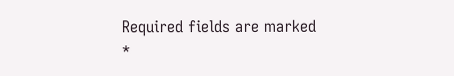Required fields are marked *